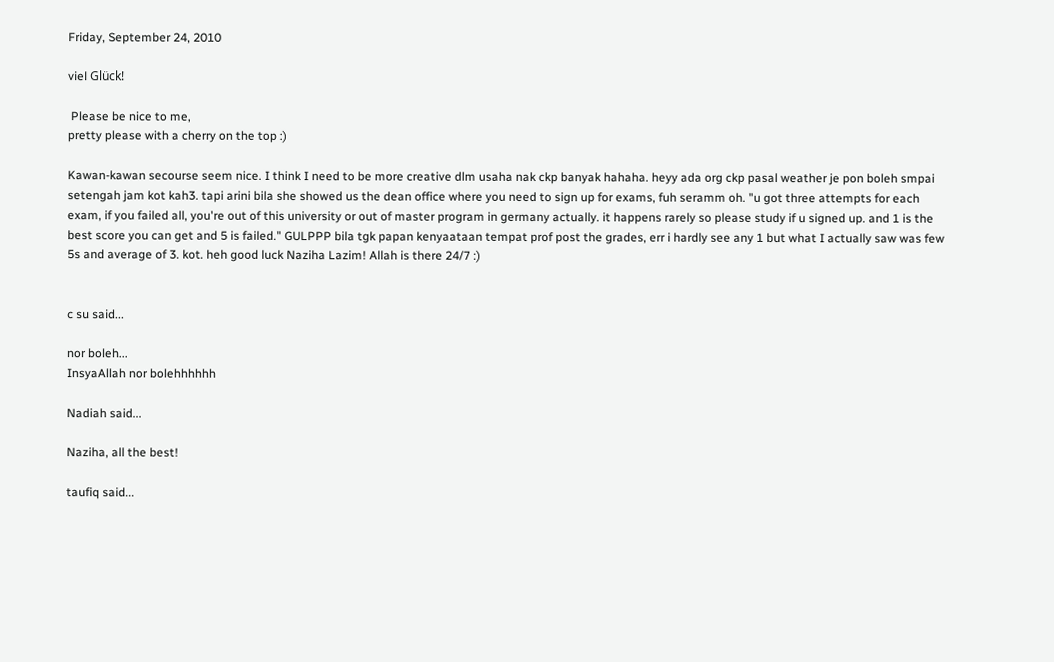Friday, September 24, 2010

viel Glück!

 Please be nice to me,
pretty please with a cherry on the top :)

Kawan-kawan secourse seem nice. I think I need to be more creative dlm usaha nak ckp banyak hahaha. heyy ada org ckp pasal weather je pon boleh smpai setengah jam kot kah3. tapi arini bila she showed us the dean office where you need to sign up for exams, fuh seramm oh. "u got three attempts for each exam, if you failed all, you're out of this university or out of master program in germany actually. it happens rarely so please study if u signed up. and 1 is the best score you can get and 5 is failed." GULPPP bila tgk papan kenyaataan tempat prof post the grades, err i hardly see any 1 but what I actually saw was few 5s and average of 3. kot. heh good luck Naziha Lazim! Allah is there 24/7 :)


c su said...

nor boleh...
InsyaAllah nor bolehhhhhh

Nadiah said...

Naziha, all the best!

taufiq said...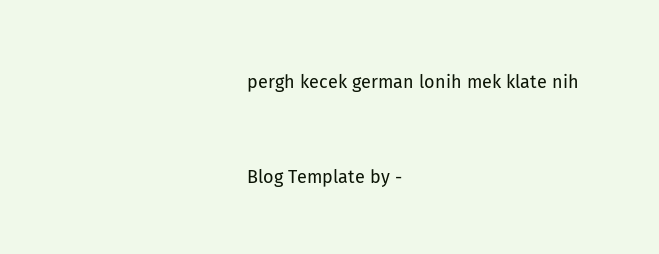pergh kecek german lonih mek klate nih


Blog Template by -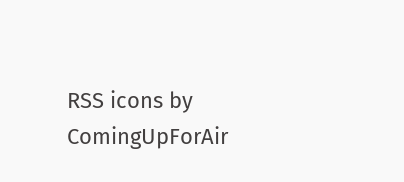RSS icons by ComingUpForAir